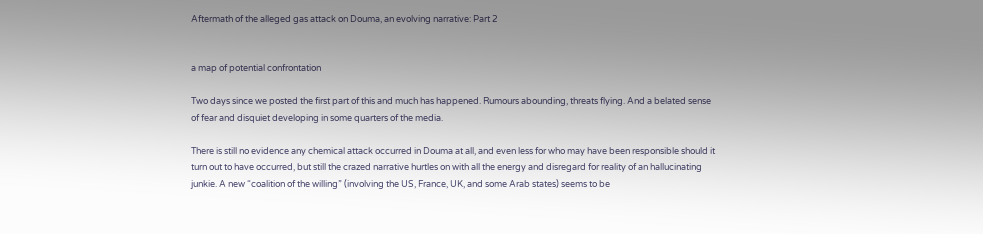Aftermath of the alleged gas attack on Douma, an evolving narrative: Part 2


a map of potential confrontation

Two days since we posted the first part of this and much has happened. Rumours abounding, threats flying. And a belated sense of fear and disquiet developing in some quarters of the media.

There is still no evidence any chemical attack occurred in Douma at all, and even less for who may have been responsible should it turn out to have occurred, but still the crazed narrative hurtles on with all the energy and disregard for reality of an hallucinating junkie. A new “coalition of the willing” (involving the US, France, UK, and some Arab states) seems to be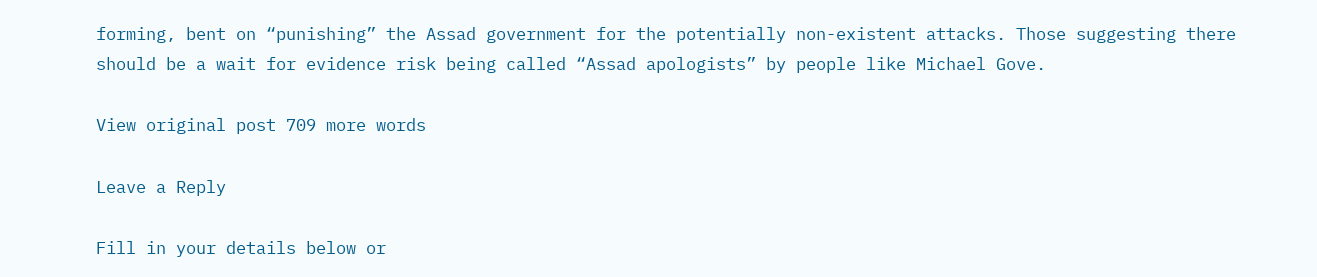forming, bent on “punishing” the Assad government for the potentially non-existent attacks. Those suggesting there should be a wait for evidence risk being called “Assad apologists” by people like Michael Gove.

View original post 709 more words

Leave a Reply

Fill in your details below or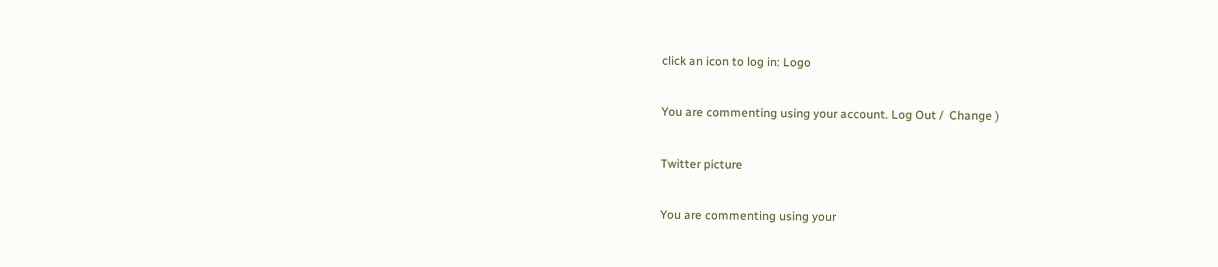click an icon to log in: Logo

You are commenting using your account. Log Out /  Change )

Twitter picture

You are commenting using your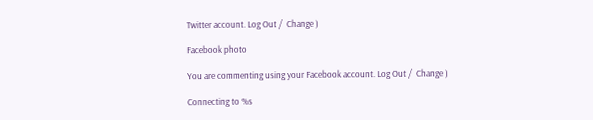Twitter account. Log Out /  Change )

Facebook photo

You are commenting using your Facebook account. Log Out /  Change )

Connecting to %s